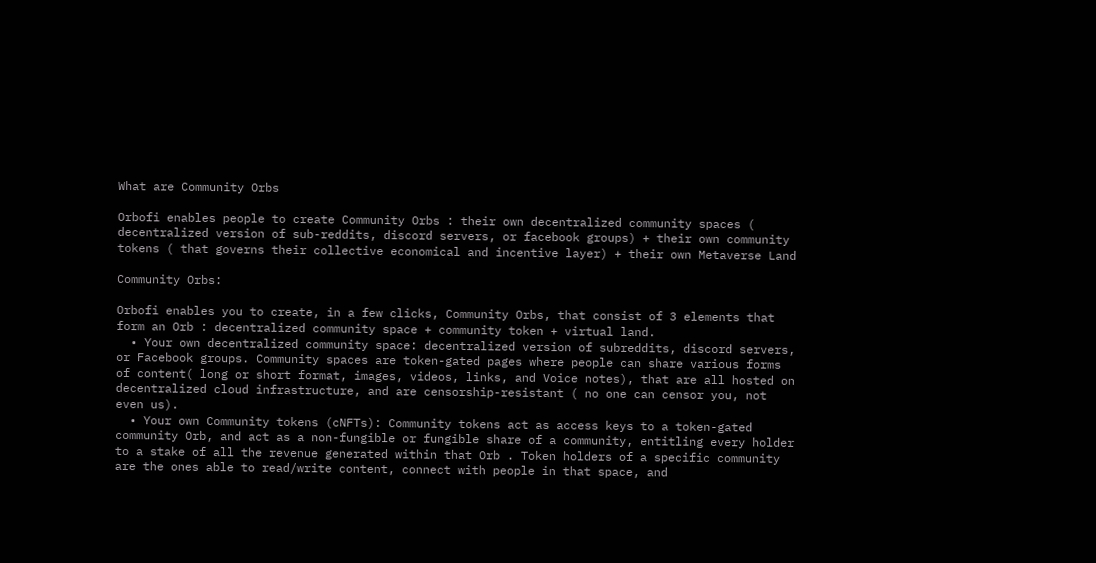What are Community Orbs

Orbofi enables people to create Community Orbs : their own decentralized community spaces ( decentralized version of sub-reddits, discord servers, or facebook groups) + their own community tokens ( that governs their collective economical and incentive layer) + their own Metaverse Land

Community Orbs:

Orbofi enables you to create, in a few clicks, Community Orbs, that consist of 3 elements that form an Orb : decentralized community space + community token + virtual land.
  • Your own decentralized community space: decentralized version of subreddits, discord servers, or Facebook groups. Community spaces are token-gated pages where people can share various forms of content( long or short format, images, videos, links, and Voice notes), that are all hosted on decentralized cloud infrastructure, and are censorship-resistant ( no one can censor you, not even us).
  • Your own Community tokens (cNFTs): Community tokens act as access keys to a token-gated community Orb, and act as a non-fungible or fungible share of a community, entitling every holder to a stake of all the revenue generated within that Orb . Token holders of a specific community are the ones able to read/write content, connect with people in that space, and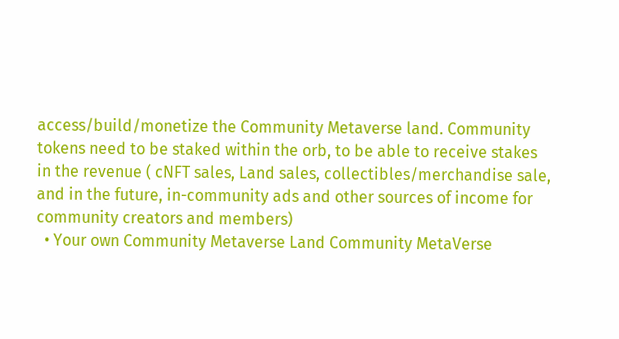access/build/monetize the Community Metaverse land. Community tokens need to be staked within the orb, to be able to receive stakes in the revenue ( cNFT sales, Land sales, collectibles/merchandise sale, and in the future, in-community ads and other sources of income for community creators and members)
  • Your own Community Metaverse Land Community MetaVerse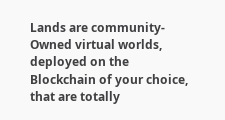Lands are community-Owned virtual worlds, deployed on the Blockchain of your choice, that are totally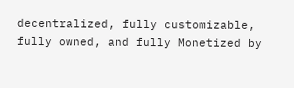decentralized, fully customizable, fully owned, and fully Monetized by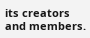its creators and members.